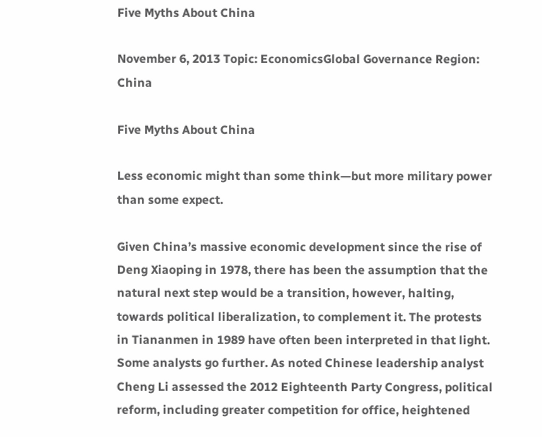Five Myths About China

November 6, 2013 Topic: EconomicsGlobal Governance Region: China

Five Myths About China

Less economic might than some think—but more military power than some expect.

Given China’s massive economic development since the rise of Deng Xiaoping in 1978, there has been the assumption that the natural next step would be a transition, however, halting, towards political liberalization, to complement it. The protests in Tiananmen in 1989 have often been interpreted in that light. Some analysts go further. As noted Chinese leadership analyst Cheng Li assessed the 2012 Eighteenth Party Congress, political reform, including greater competition for office, heightened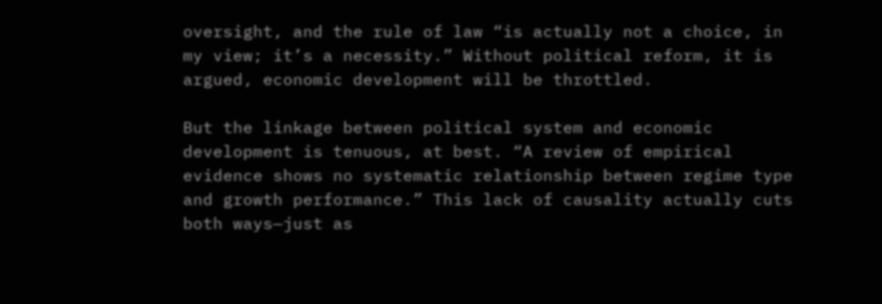oversight, and the rule of law “is actually not a choice, in my view; it’s a necessity.” Without political reform, it is argued, economic development will be throttled.

But the linkage between political system and economic development is tenuous, at best. “A review of empirical evidence shows no systematic relationship between regime type and growth performance.” This lack of causality actually cuts both ways—just as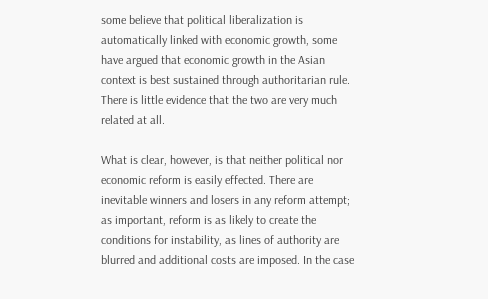some believe that political liberalization is automatically linked with economic growth, some have argued that economic growth in the Asian context is best sustained through authoritarian rule. There is little evidence that the two are very much related at all.

What is clear, however, is that neither political nor economic reform is easily effected. There are inevitable winners and losers in any reform attempt; as important, reform is as likely to create the conditions for instability, as lines of authority are blurred and additional costs are imposed. In the case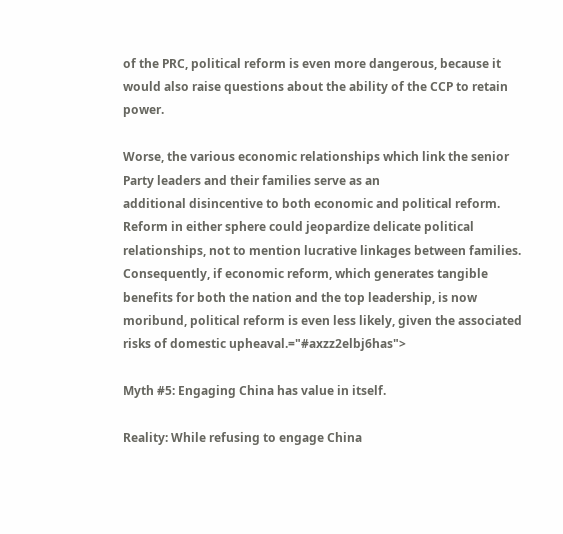of the PRC, political reform is even more dangerous, because it would also raise questions about the ability of the CCP to retain power.

Worse, the various economic relationships which link the senior Party leaders and their families serve as an
additional disincentive to both economic and political reform. Reform in either sphere could jeopardize delicate political relationships, not to mention lucrative linkages between families. Consequently, if economic reform, which generates tangible benefits for both the nation and the top leadership, is now moribund, political reform is even less likely, given the associated risks of domestic upheaval.="#axzz2elbj6has">

Myth #5: Engaging China has value in itself.

Reality: While refusing to engage China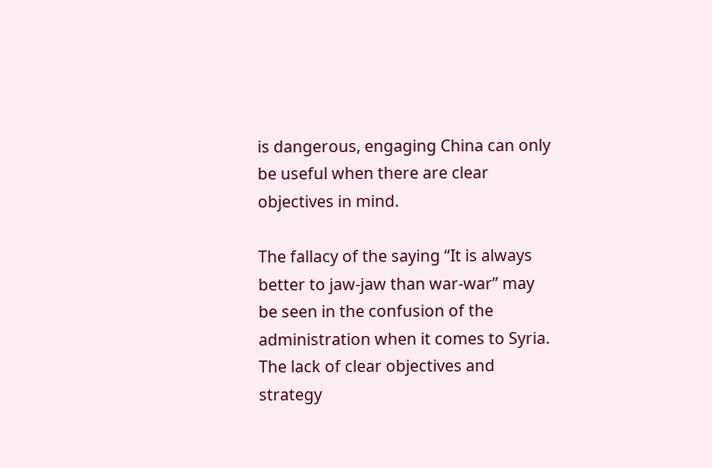is dangerous, engaging China can only be useful when there are clear objectives in mind.

The fallacy of the saying “It is always better to jaw-jaw than war-war” may be seen in the confusion of the administration when it comes to Syria. The lack of clear objectives and strategy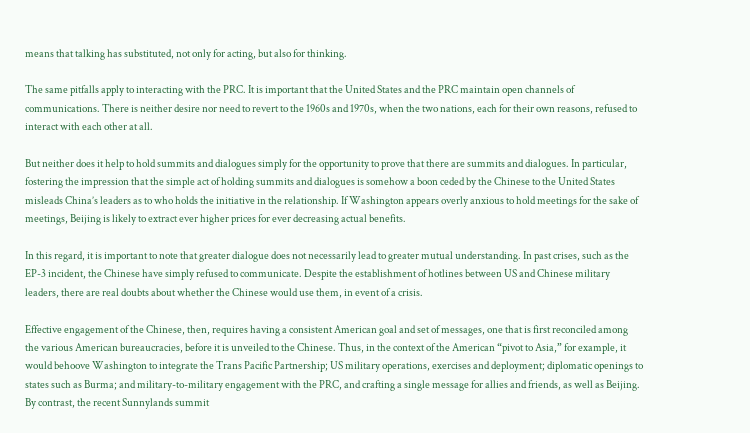means that talking has substituted, not only for acting, but also for thinking.

The same pitfalls apply to interacting with the PRC. It is important that the United States and the PRC maintain open channels of communications. There is neither desire nor need to revert to the 1960s and 1970s, when the two nations, each for their own reasons, refused to interact with each other at all.

But neither does it help to hold summits and dialogues simply for the opportunity to prove that there are summits and dialogues. In particular, fostering the impression that the simple act of holding summits and dialogues is somehow a boon ceded by the Chinese to the United States misleads China’s leaders as to who holds the initiative in the relationship. If Washington appears overly anxious to hold meetings for the sake of meetings, Beijing is likely to extract ever higher prices for ever decreasing actual benefits.

In this regard, it is important to note that greater dialogue does not necessarily lead to greater mutual understanding. In past crises, such as the EP-3 incident, the Chinese have simply refused to communicate. Despite the establishment of hotlines between US and Chinese military leaders, there are real doubts about whether the Chinese would use them, in event of a crisis.

Effective engagement of the Chinese, then, requires having a consistent American goal and set of messages, one that is first reconciled among the various American bureaucracies, before it is unveiled to the Chinese. Thus, in the context of the American “pivot to Asia,” for example, it would behoove Washington to integrate the Trans Pacific Partnership; US military operations, exercises and deployment; diplomatic openings to states such as Burma; and military-to-military engagement with the PRC, and crafting a single message for allies and friends, as well as Beijing. By contrast, the recent Sunnylands summit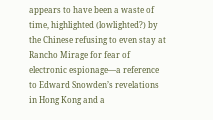appears to have been a waste of time, highlighted (lowlighted?) by the Chinese refusing to even stay at Rancho Mirage for fear of electronic espionage—a reference to Edward Snowden’s revelations in Hong Kong and a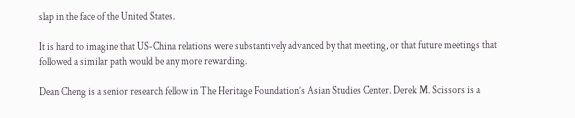slap in the face of the United States.

It is hard to imagine that US-China relations were substantively advanced by that meeting, or that future meetings that followed a similar path would be any more rewarding.

Dean Cheng is a senior research fellow in The Heritage Foundation’s Asian Studies Center. Derek M. Scissors is a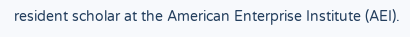resident scholar at the American Enterprise Institute (AEI).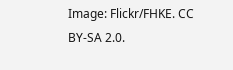Image: Flickr/FHKE. CC BY-SA 2.0.